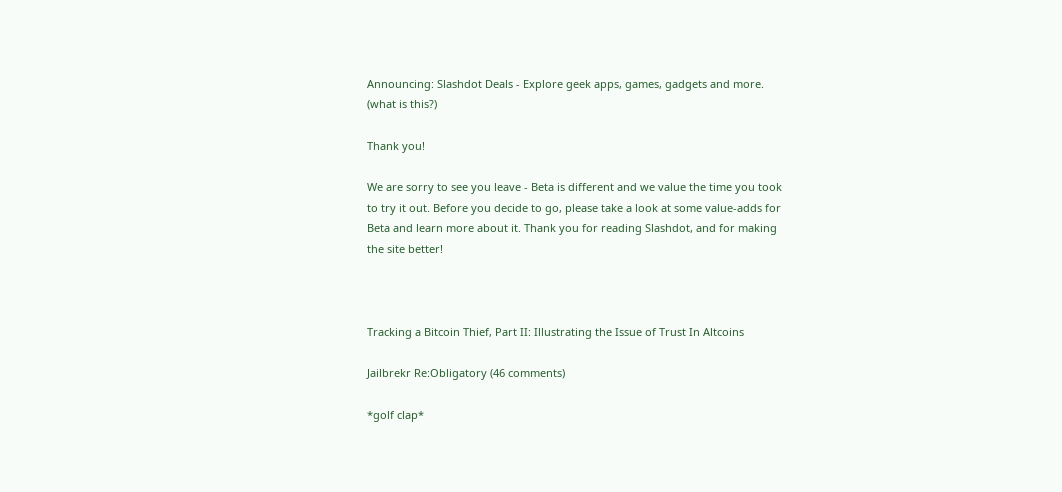Announcing: Slashdot Deals - Explore geek apps, games, gadgets and more. (what is this?)

Thank you!

We are sorry to see you leave - Beta is different and we value the time you took to try it out. Before you decide to go, please take a look at some value-adds for Beta and learn more about it. Thank you for reading Slashdot, and for making the site better!



Tracking a Bitcoin Thief, Part II: Illustrating the Issue of Trust In Altcoins

Jailbrekr Re:Obligatory (46 comments)

*golf clap*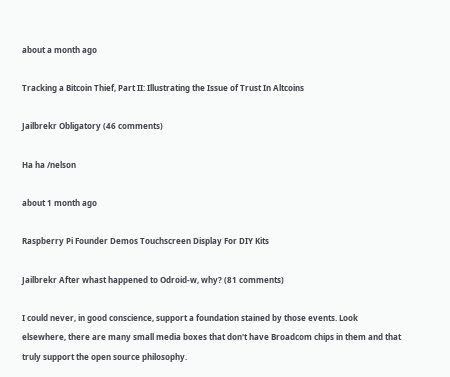about a month ago

Tracking a Bitcoin Thief, Part II: Illustrating the Issue of Trust In Altcoins

Jailbrekr Obligatory (46 comments)

Ha ha /nelson

about 1 month ago

Raspberry Pi Founder Demos Touchscreen Display For DIY Kits

Jailbrekr After whast happened to Odroid-w, why? (81 comments)

I could never, in good conscience, support a foundation stained by those events. Look elsewhere, there are many small media boxes that don't have Broadcom chips in them and that truly support the open source philosophy.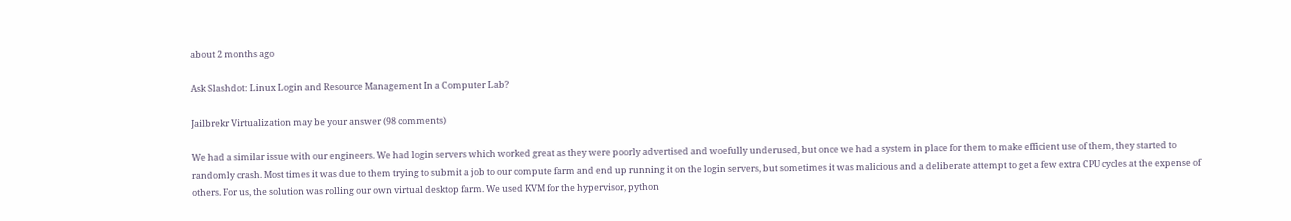about 2 months ago

Ask Slashdot: Linux Login and Resource Management In a Computer Lab?

Jailbrekr Virtualization may be your answer (98 comments)

We had a similar issue with our engineers. We had login servers which worked great as they were poorly advertised and woefully underused, but once we had a system in place for them to make efficient use of them, they started to randomly crash. Most times it was due to them trying to submit a job to our compute farm and end up running it on the login servers, but sometimes it was malicious and a deliberate attempt to get a few extra CPU cycles at the expense of others. For us, the solution was rolling our own virtual desktop farm. We used KVM for the hypervisor, python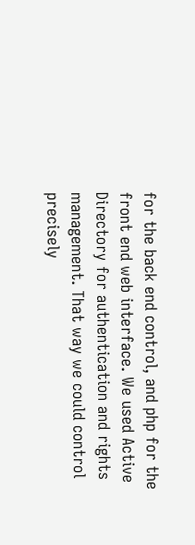for the back end control, and php for the front end web interface. We used Active Directory for authentication and rights management. That way we could control precisely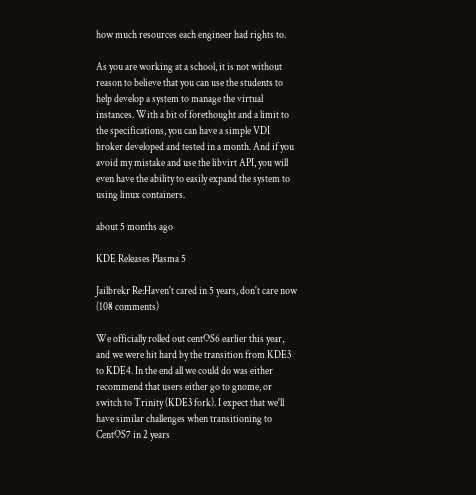how much resources each engineer had rights to.

As you are working at a school, it is not without reason to believe that you can use the students to help develop a system to manage the virtual instances. With a bit of forethought and a limit to the specifications, you can have a simple VDI broker developed and tested in a month. And if you avoid my mistake and use the libvirt API, you will even have the ability to easily expand the system to using linux containers.

about 5 months ago

KDE Releases Plasma 5

Jailbrekr Re:Haven't cared in 5 years, don't care now (108 comments)

We officially rolled out centOS6 earlier this year, and we were hit hard by the transition from KDE3 to KDE4. In the end all we could do was either recommend that users either go to gnome, or switch to Trinity (KDE3 fork). I expect that we'll have similar challenges when transitioning to CentOS7 in 2 years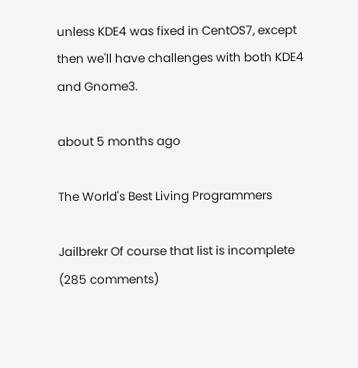unless KDE4 was fixed in CentOS7, except then we'll have challenges with both KDE4 and Gnome3.

about 5 months ago

The World's Best Living Programmers

Jailbrekr Of course that list is incomplete (285 comments)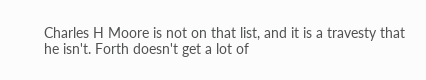Charles H Moore is not on that list, and it is a travesty that he isn't. Forth doesn't get a lot of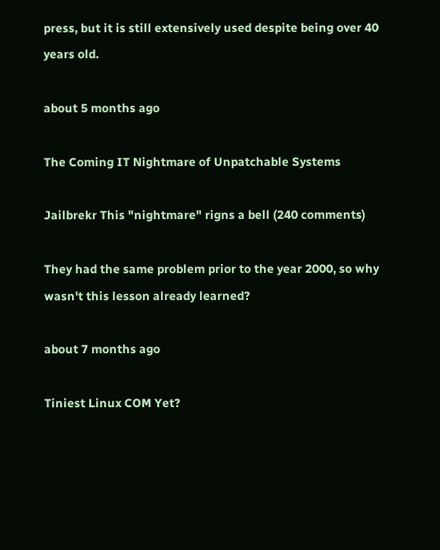press, but it is still extensively used despite being over 40 years old.

about 5 months ago

The Coming IT Nightmare of Unpatchable Systems

Jailbrekr This "nightmare" rigns a bell (240 comments)

They had the same problem prior to the year 2000, so why wasn't this lesson already learned?

about 7 months ago

Tiniest Linux COM Yet?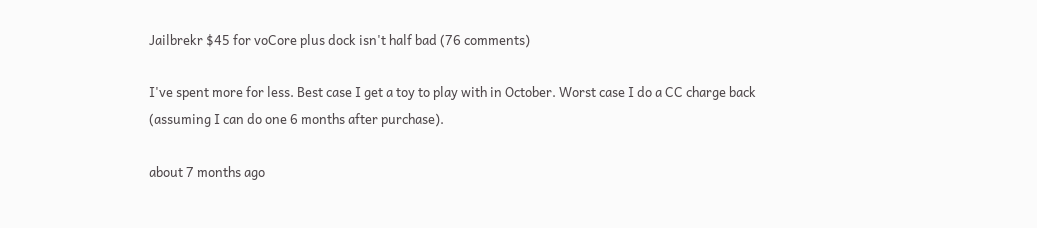Jailbrekr $45 for voCore plus dock isn't half bad (76 comments)

I've spent more for less. Best case I get a toy to play with in October. Worst case I do a CC charge back (assuming I can do one 6 months after purchase).

about 7 months ago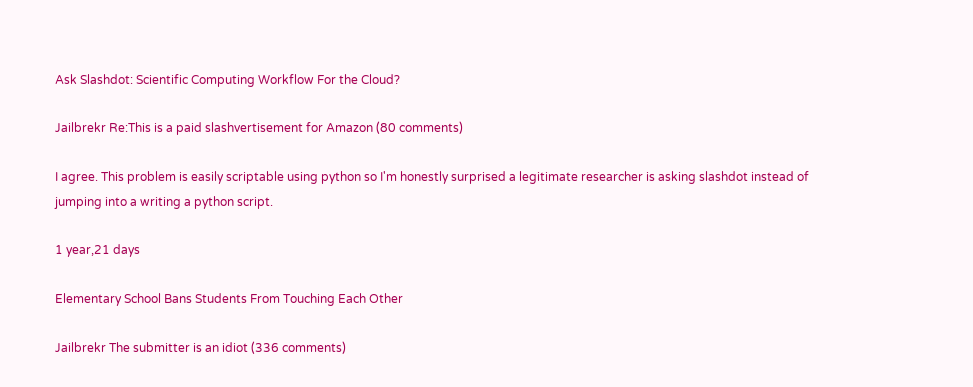Ask Slashdot: Scientific Computing Workflow For the Cloud?

Jailbrekr Re:This is a paid slashvertisement for Amazon (80 comments)

I agree. This problem is easily scriptable using python so I'm honestly surprised a legitimate researcher is asking slashdot instead of jumping into a writing a python script.

1 year,21 days

Elementary School Bans Students From Touching Each Other

Jailbrekr The submitter is an idiot (336 comments)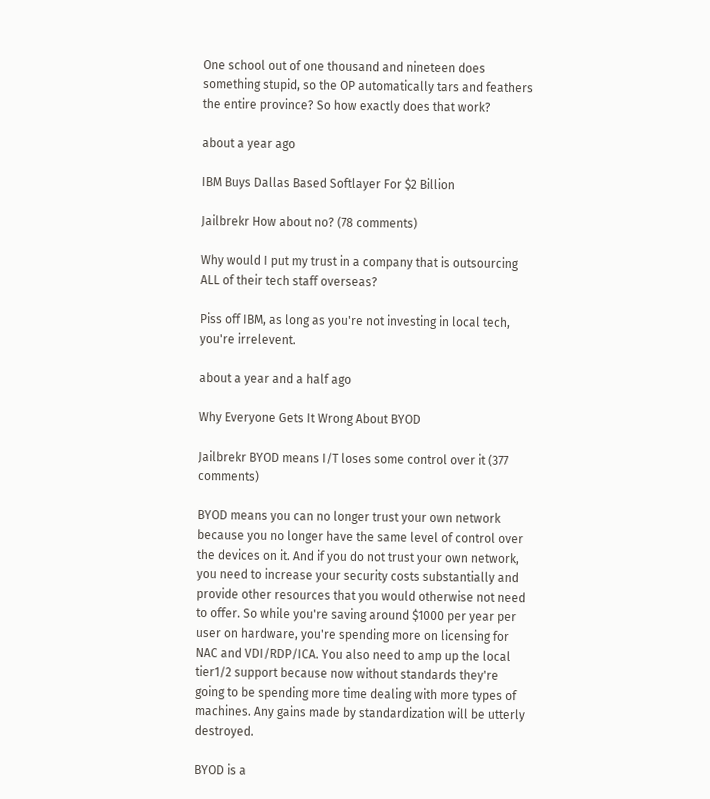One school out of one thousand and nineteen does something stupid, so the OP automatically tars and feathers the entire province? So how exactly does that work?

about a year ago

IBM Buys Dallas Based Softlayer For $2 Billion

Jailbrekr How about no? (78 comments)

Why would I put my trust in a company that is outsourcing ALL of their tech staff overseas?

Piss off IBM, as long as you're not investing in local tech, you're irrelevent.

about a year and a half ago

Why Everyone Gets It Wrong About BYOD

Jailbrekr BYOD means I/T loses some control over it (377 comments)

BYOD means you can no longer trust your own network because you no longer have the same level of control over the devices on it. And if you do not trust your own network, you need to increase your security costs substantially and provide other resources that you would otherwise not need to offer. So while you're saving around $1000 per year per user on hardware, you're spending more on licensing for NAC and VDI/RDP/ICA. You also need to amp up the local tier1/2 support because now without standards they're going to be spending more time dealing with more types of machines. Any gains made by standardization will be utterly destroyed.

BYOD is a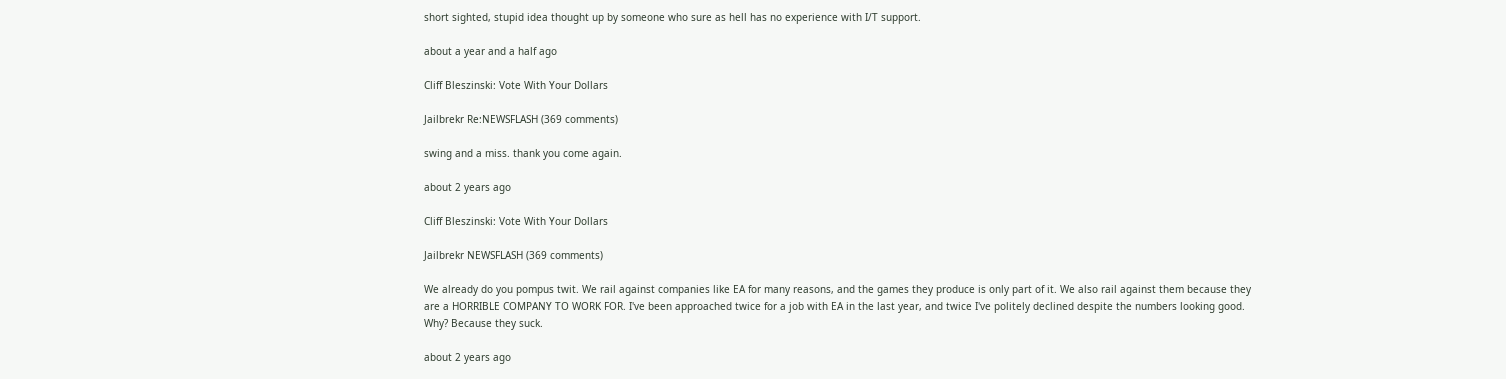short sighted, stupid idea thought up by someone who sure as hell has no experience with I/T support.

about a year and a half ago

Cliff Bleszinski: Vote With Your Dollars

Jailbrekr Re:NEWSFLASH (369 comments)

swing and a miss. thank you come again.

about 2 years ago

Cliff Bleszinski: Vote With Your Dollars

Jailbrekr NEWSFLASH (369 comments)

We already do you pompus twit. We rail against companies like EA for many reasons, and the games they produce is only part of it. We also rail against them because they are a HORRIBLE COMPANY TO WORK FOR. I've been approached twice for a job with EA in the last year, and twice I've politely declined despite the numbers looking good. Why? Because they suck.

about 2 years ago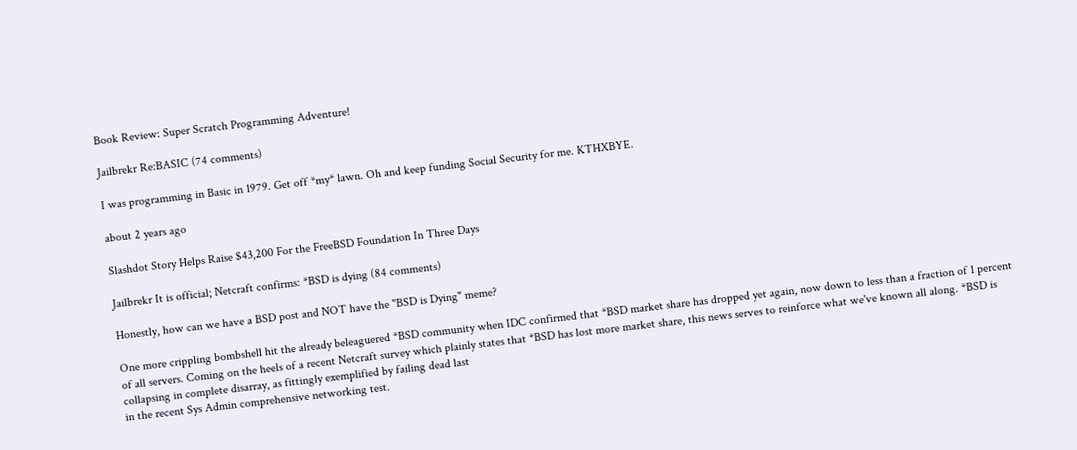Book Review: Super Scratch Programming Adventure!

Jailbrekr Re:BASIC (74 comments)

I was programming in Basic in 1979. Get off *my* lawn. Oh and keep funding Social Security for me. KTHXBYE.

about 2 years ago

Slashdot Story Helps Raise $43,200 For the FreeBSD Foundation In Three Days

Jailbrekr It is official; Netcraft confirms: *BSD is dying (84 comments)

Honestly, how can we have a BSD post and NOT have the "BSD is Dying" meme?

One more crippling bombshell hit the already beleaguered *BSD community when IDC confirmed that *BSD market share has dropped yet again, now down to less than a fraction of 1 percent of all servers. Coming on the heels of a recent Netcraft survey which plainly states that *BSD has lost more market share, this news serves to reinforce what we've known all along. *BSD is collapsing in complete disarray, as fittingly exemplified by failing dead last
in the recent Sys Admin comprehensive networking test.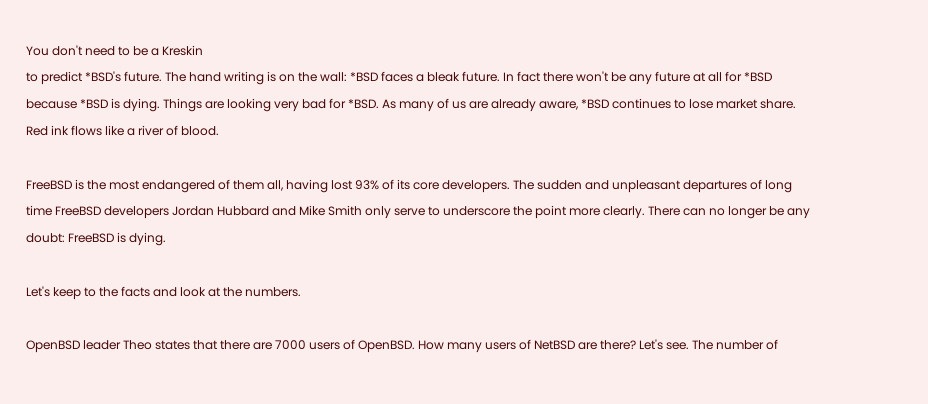You don't need to be a Kreskin
to predict *BSD's future. The hand writing is on the wall: *BSD faces a bleak future. In fact there won't be any future at all for *BSD because *BSD is dying. Things are looking very bad for *BSD. As many of us are already aware, *BSD continues to lose market share. Red ink flows like a river of blood.

FreeBSD is the most endangered of them all, having lost 93% of its core developers. The sudden and unpleasant departures of long time FreeBSD developers Jordan Hubbard and Mike Smith only serve to underscore the point more clearly. There can no longer be any doubt: FreeBSD is dying.

Let's keep to the facts and look at the numbers.

OpenBSD leader Theo states that there are 7000 users of OpenBSD. How many users of NetBSD are there? Let's see. The number of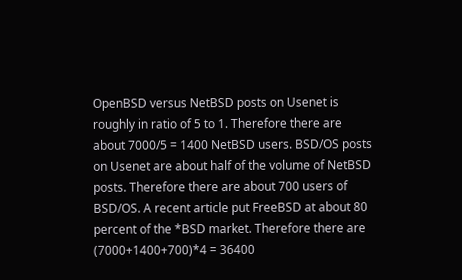OpenBSD versus NetBSD posts on Usenet is roughly in ratio of 5 to 1. Therefore there are about 7000/5 = 1400 NetBSD users. BSD/OS posts on Usenet are about half of the volume of NetBSD posts. Therefore there are about 700 users of BSD/OS. A recent article put FreeBSD at about 80 percent of the *BSD market. Therefore there are (7000+1400+700)*4 = 36400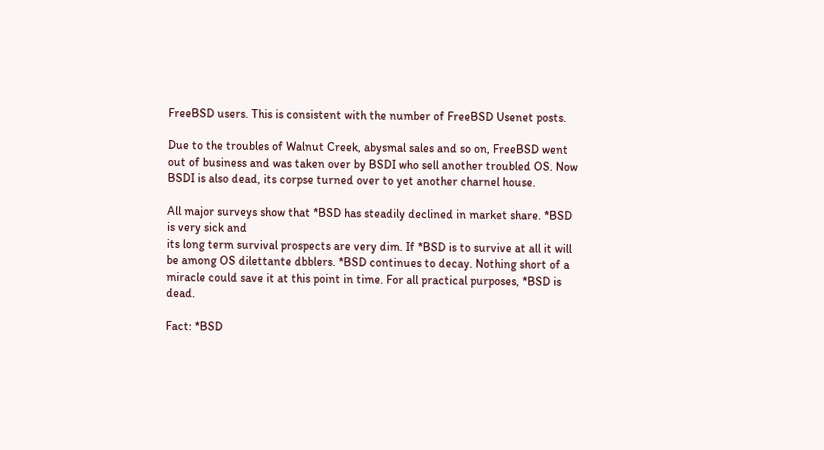FreeBSD users. This is consistent with the number of FreeBSD Usenet posts.

Due to the troubles of Walnut Creek, abysmal sales and so on, FreeBSD went out of business and was taken over by BSDI who sell another troubled OS. Now BSDI is also dead, its corpse turned over to yet another charnel house.

All major surveys show that *BSD has steadily declined in market share. *BSD is very sick and
its long term survival prospects are very dim. If *BSD is to survive at all it will be among OS dilettante dbblers. *BSD continues to decay. Nothing short of a miracle could save it at this point in time. For all practical purposes, *BSD is dead.

Fact: *BSD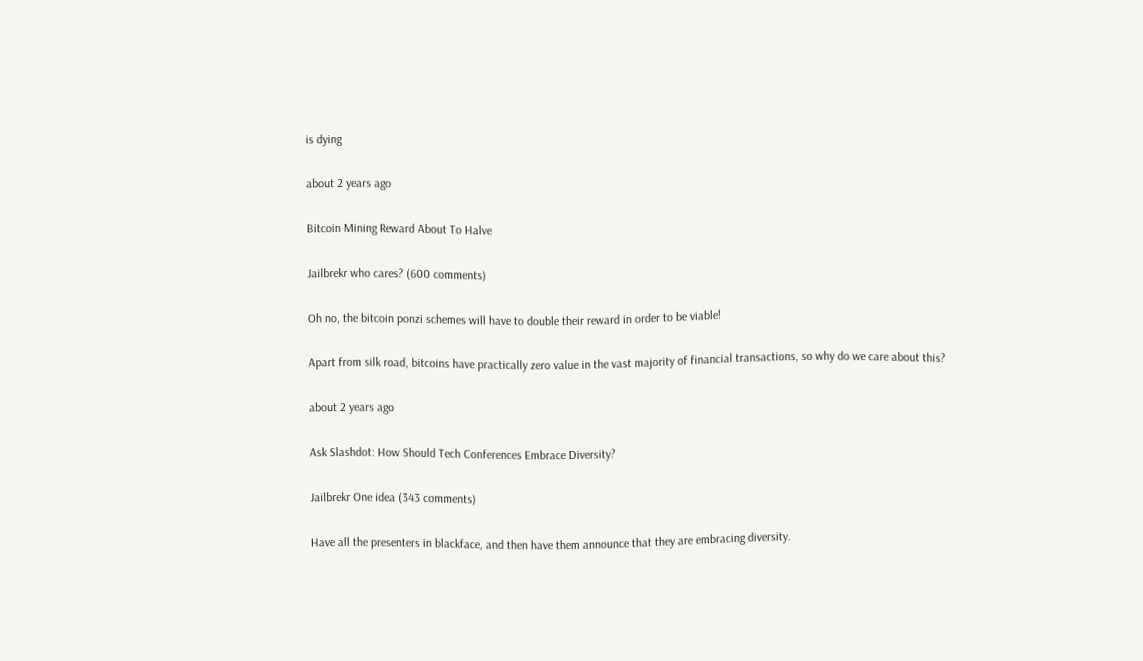is dying

about 2 years ago

Bitcoin Mining Reward About To Halve

Jailbrekr who cares? (600 comments)

Oh no, the bitcoin ponzi schemes will have to double their reward in order to be viable!

Apart from silk road, bitcoins have practically zero value in the vast majority of financial transactions, so why do we care about this?

about 2 years ago

Ask Slashdot: How Should Tech Conferences Embrace Diversity?

Jailbrekr One idea (343 comments)

Have all the presenters in blackface, and then have them announce that they are embracing diversity.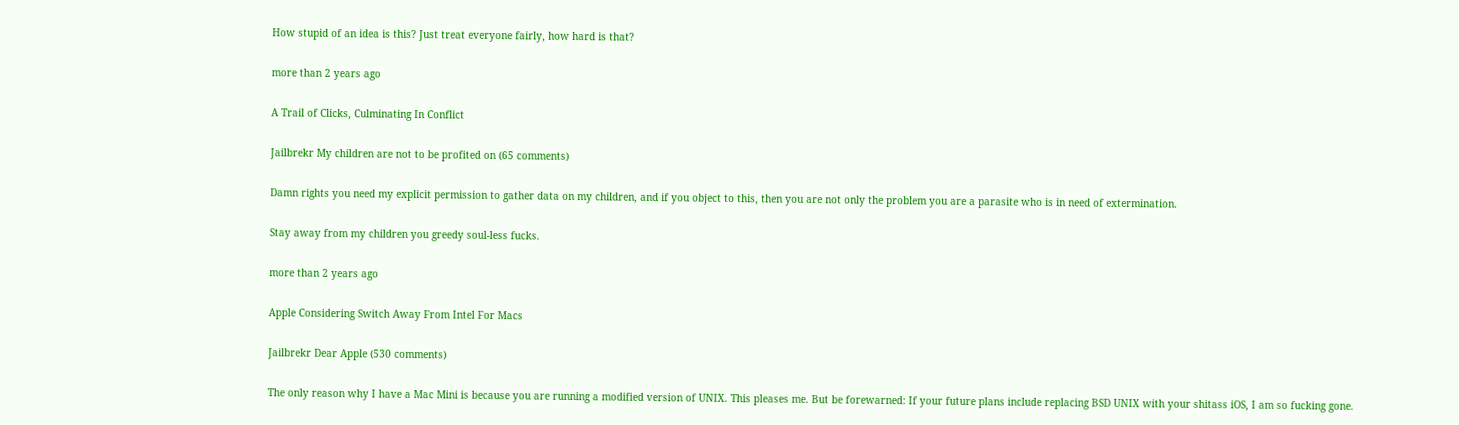How stupid of an idea is this? Just treat everyone fairly, how hard is that?

more than 2 years ago

A Trail of Clicks, Culminating In Conflict

Jailbrekr My children are not to be profited on (65 comments)

Damn rights you need my explicit permission to gather data on my children, and if you object to this, then you are not only the problem you are a parasite who is in need of extermination.

Stay away from my children you greedy soul-less fucks.

more than 2 years ago

Apple Considering Switch Away From Intel For Macs

Jailbrekr Dear Apple (530 comments)

The only reason why I have a Mac Mini is because you are running a modified version of UNIX. This pleases me. But be forewarned: If your future plans include replacing BSD UNIX with your shitass iOS, I am so fucking gone.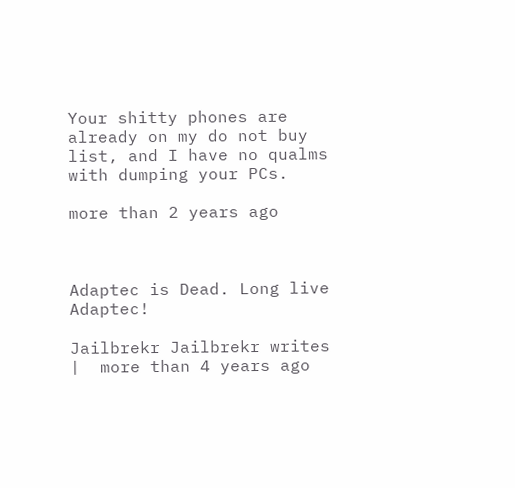Your shitty phones are already on my do not buy list, and I have no qualms with dumping your PCs.

more than 2 years ago



Adaptec is Dead. Long live Adaptec!

Jailbrekr Jailbrekr writes  |  more than 4 years ago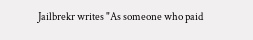Jailbrekr writes "As someone who paid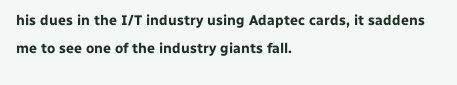his dues in the I/T industry using Adaptec cards, it saddens me to see one of the industry giants fall.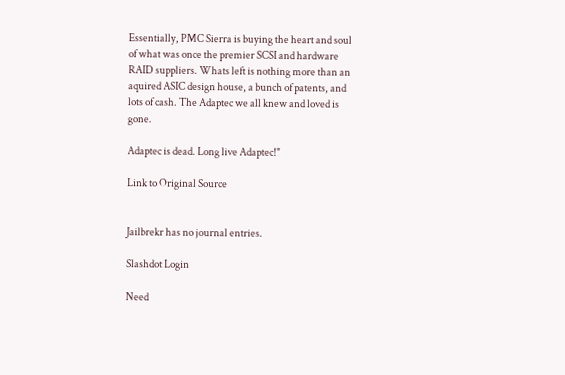Essentially, PMC Sierra is buying the heart and soul of what was once the premier SCSI and hardware RAID suppliers. Whats left is nothing more than an aquired ASIC design house, a bunch of patents, and lots of cash. The Adaptec we all knew and loved is gone.

Adaptec is dead. Long live Adaptec!"

Link to Original Source


Jailbrekr has no journal entries.

Slashdot Login

Need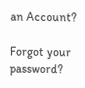an Account?

Forgot your password?